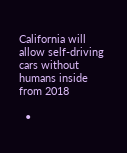California will allow self-driving cars without humans inside from 2018

  •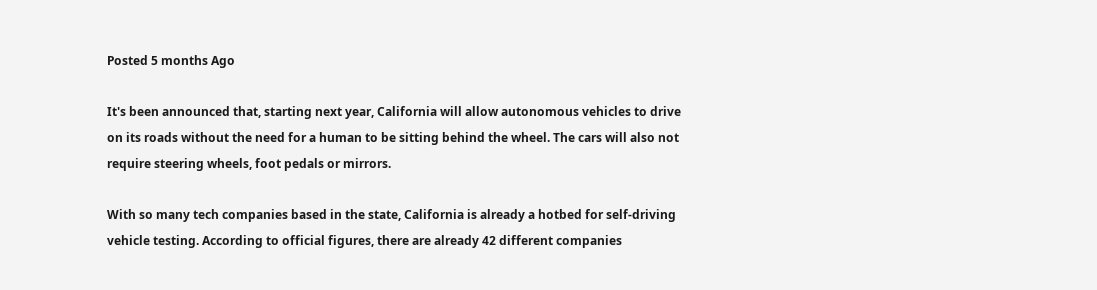Posted 5 months Ago

It's been announced that, starting next year, California will allow autonomous vehicles to drive on its roads without the need for a human to be sitting behind the wheel. The cars will also not require steering wheels, foot pedals or mirrors.

With so many tech companies based in the state, California is already a hotbed for self-driving vehicle testing. According to official figures, there are already 42 different companies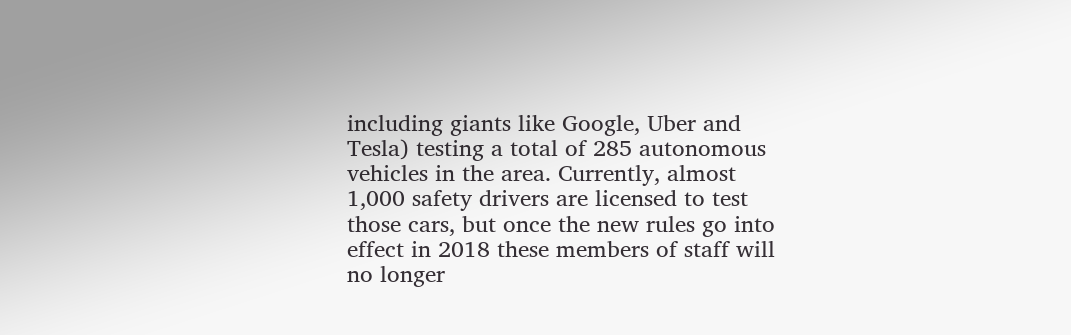including giants like Google, Uber and Tesla) testing a total of 285 autonomous vehicles in the area. Currently, almost 1,000 safety drivers are licensed to test those cars, but once the new rules go into effect in 2018 these members of staff will no longer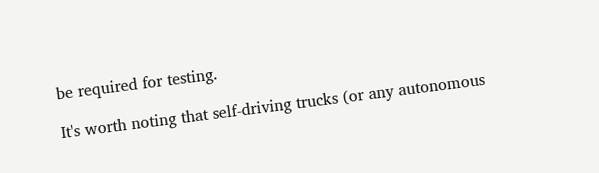be required for testing.

It's worth noting that self-driving trucks (or any autonomous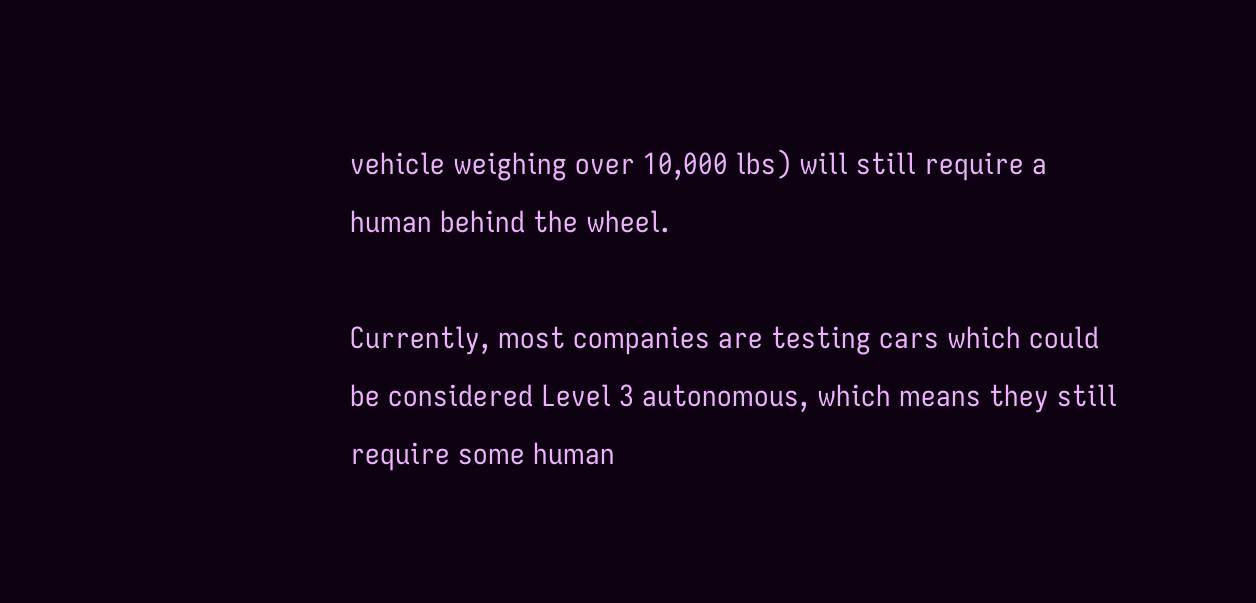vehicle weighing over 10,000 lbs) will still require a human behind the wheel.

Currently, most companies are testing cars which could be considered Level 3 autonomous, which means they still require some human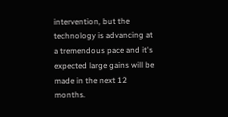intervention, but the technology is advancing at a tremendous pace and it's expected large gains will be made in the next 12 months.